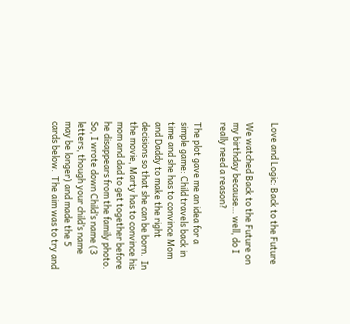Love and Logic: Back to the Future

We watched Back to the Future on my birthday because… well, do I really need a reason?

The plot gave me an idea for a simple game: Child travels back in time and she has to convince Mom and Daddy to make the right decisions so that she can be born.  In the movie, Marty has to convince his mom and dad to get together before he disappears from the family photo.  So, I wrote down Child’s name (3 letters, though your child’s name may be longer) and made the 5 cards below.  The aim was to try and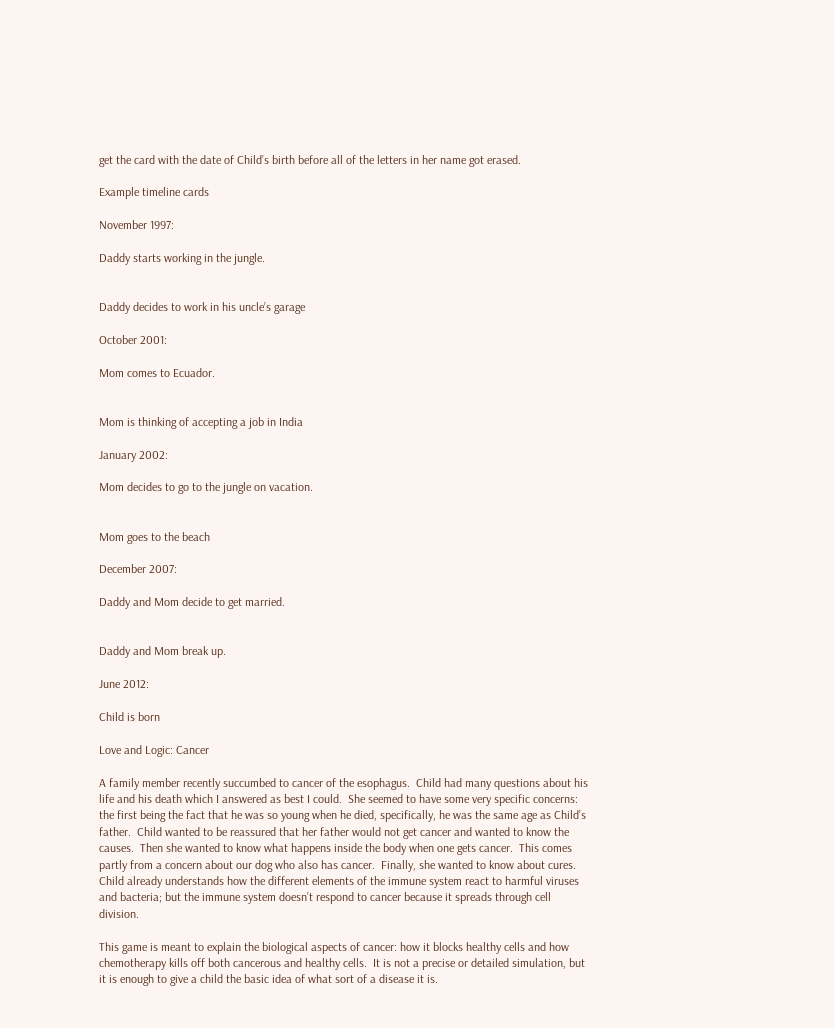get the card with the date of Child’s birth before all of the letters in her name got erased.

Example timeline cards

November 1997:

Daddy starts working in the jungle.


Daddy decides to work in his uncle’s garage

October 2001:

Mom comes to Ecuador.


Mom is thinking of accepting a job in India

January 2002:

Mom decides to go to the jungle on vacation.


Mom goes to the beach

December 2007:

Daddy and Mom decide to get married.


Daddy and Mom break up.

June 2012:

Child is born

Love and Logic: Cancer

A family member recently succumbed to cancer of the esophagus.  Child had many questions about his life and his death which I answered as best I could.  She seemed to have some very specific concerns: the first being the fact that he was so young when he died, specifically, he was the same age as Child’s father.  Child wanted to be reassured that her father would not get cancer and wanted to know the causes.  Then she wanted to know what happens inside the body when one gets cancer.  This comes partly from a concern about our dog who also has cancer.  Finally, she wanted to know about cures.  Child already understands how the different elements of the immune system react to harmful viruses and bacteria; but the immune system doesn’t respond to cancer because it spreads through cell division.

This game is meant to explain the biological aspects of cancer: how it blocks healthy cells and how chemotherapy kills off both cancerous and healthy cells.  It is not a precise or detailed simulation, but it is enough to give a child the basic idea of what sort of a disease it is.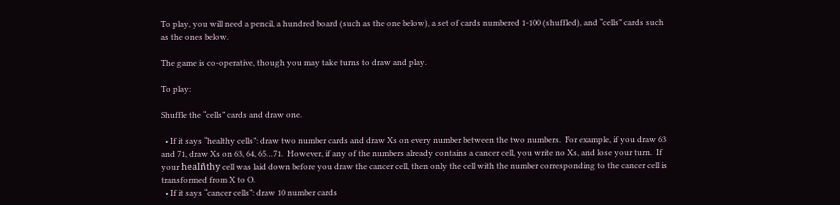To play, you will need a pencil, a hundred board (such as the one below), a set of cards numbered 1-100 (shuffled), and “cells” cards such as the ones below.

The game is co-operative, though you may take turns to draw and play.

To play:

Shuffle the “cells” cards and draw one.

  • If it says “healthy cells”: draw two number cards and draw Xs on every number between the two numbers.  For example, if you draw 63 and 71, draw Xs on 63, 64, 65…71.  However, if any of the numbers already contains a cancer cell, you write no Xs, and lose your turn.  If your healñthy cell was laid down before you draw the cancer cell, then only the cell with the number corresponding to the cancer cell is transformed from X to O.
  • If it says “cancer cells”: draw 10 number cards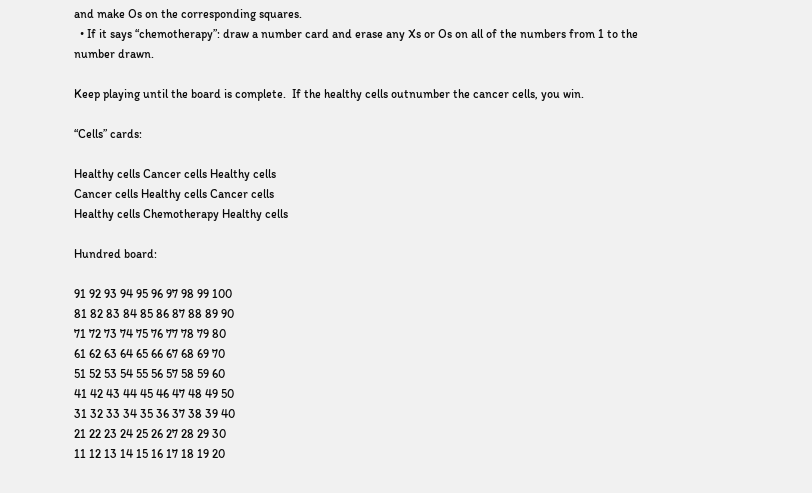and make Os on the corresponding squares.
  • If it says “chemotherapy”: draw a number card and erase any Xs or Os on all of the numbers from 1 to the number drawn.

Keep playing until the board is complete.  If the healthy cells outnumber the cancer cells, you win.

“Cells” cards:

Healthy cells Cancer cells Healthy cells
Cancer cells Healthy cells Cancer cells
Healthy cells Chemotherapy Healthy cells

Hundred board:

91 92 93 94 95 96 97 98 99 100
81 82 83 84 85 86 87 88 89 90
71 72 73 74 75 76 77 78 79 80
61 62 63 64 65 66 67 68 69 70
51 52 53 54 55 56 57 58 59 60
41 42 43 44 45 46 47 48 49 50
31 32 33 34 35 36 37 38 39 40
21 22 23 24 25 26 27 28 29 30
11 12 13 14 15 16 17 18 19 20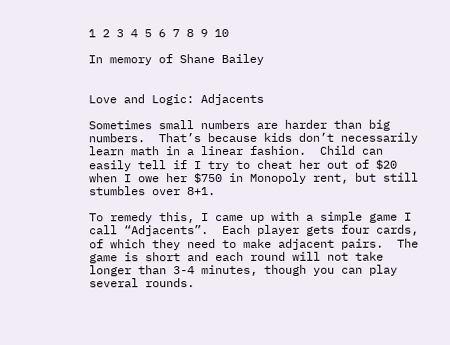1 2 3 4 5 6 7 8 9 10

In memory of Shane Bailey


Love and Logic: Adjacents

Sometimes small numbers are harder than big numbers.  That’s because kids don’t necessarily learn math in a linear fashion.  Child can easily tell if I try to cheat her out of $20 when I owe her $750 in Monopoly rent, but still stumbles over 8+1.

To remedy this, I came up with a simple game I call “Adjacents”.  Each player gets four cards, of which they need to make adjacent pairs.  The game is short and each round will not take longer than 3-4 minutes, though you can play several rounds.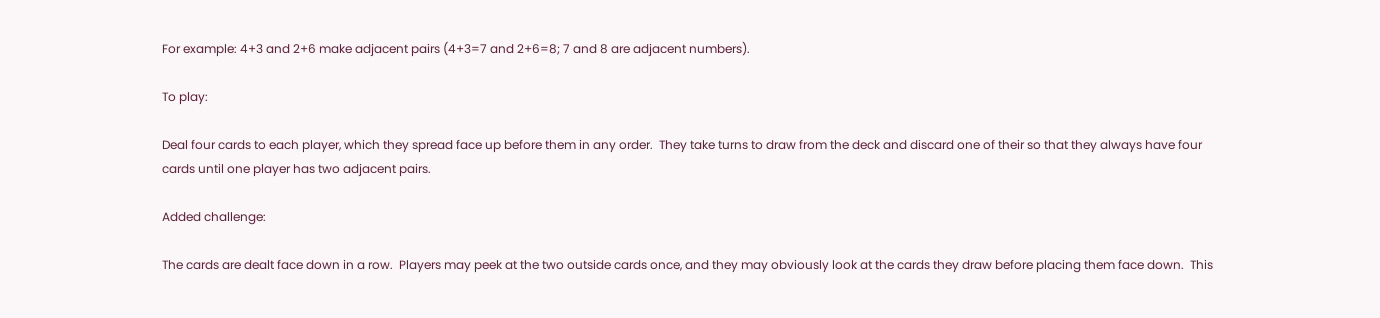For example: 4+3 and 2+6 make adjacent pairs (4+3=7 and 2+6=8; 7 and 8 are adjacent numbers).

To play:

Deal four cards to each player, which they spread face up before them in any order.  They take turns to draw from the deck and discard one of their so that they always have four cards until one player has two adjacent pairs.

Added challenge:

The cards are dealt face down in a row.  Players may peek at the two outside cards once, and they may obviously look at the cards they draw before placing them face down.  This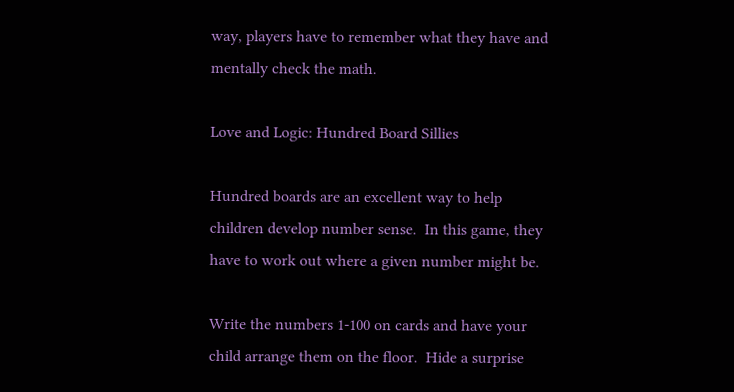way, players have to remember what they have and mentally check the math.

Love and Logic: Hundred Board Sillies

Hundred boards are an excellent way to help children develop number sense.  In this game, they have to work out where a given number might be.

Write the numbers 1-100 on cards and have your child arrange them on the floor.  Hide a surprise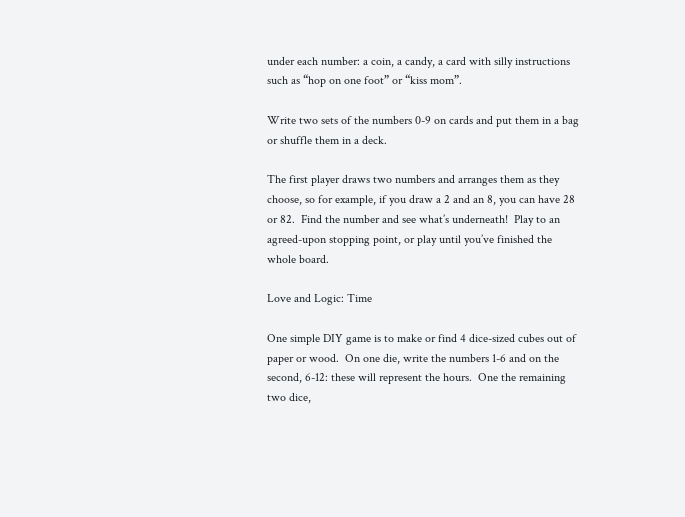under each number: a coin, a candy, a card with silly instructions such as “hop on one foot” or “kiss mom”.

Write two sets of the numbers 0-9 on cards and put them in a bag or shuffle them in a deck.

The first player draws two numbers and arranges them as they choose, so for example, if you draw a 2 and an 8, you can have 28 or 82.  Find the number and see what’s underneath!  Play to an agreed-upon stopping point, or play until you’ve finished the whole board.

Love and Logic: Time

One simple DIY game is to make or find 4 dice-sized cubes out of paper or wood.  On one die, write the numbers 1-6 and on the second, 6-12: these will represent the hours.  One the remaining two dice,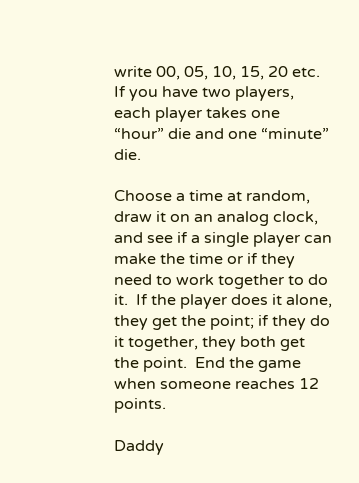write 00, 05, 10, 15, 20 etc.  If you have two players, each player takes one “hour” die and one “minute” die.

Choose a time at random, draw it on an analog clock, and see if a single player can make the time or if they need to work together to do it.  If the player does it alone, they get the point; if they do it together, they both get the point.  End the game when someone reaches 12 points.

Daddy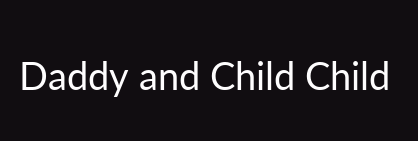Daddy and Child Child